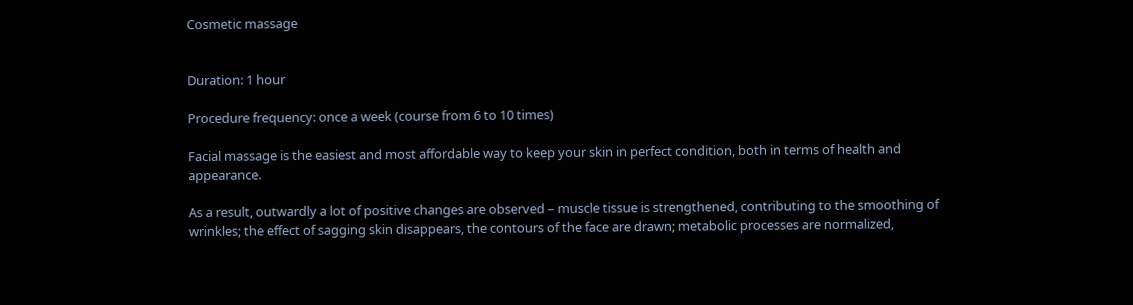Cosmetic massage


Duration: 1 hour

Procedure frequency: once a week (course from 6 to 10 times)

Facial massage is the easiest and most affordable way to keep your skin in perfect condition, both in terms of health and appearance.

As a result, outwardly a lot of positive changes are observed – muscle tissue is strengthened, contributing to the smoothing of wrinkles; the effect of sagging skin disappears, the contours of the face are drawn; metabolic processes are normalized,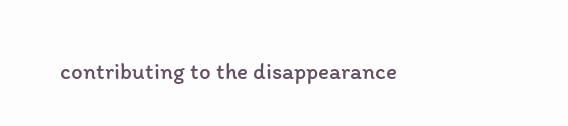contributing to the disappearance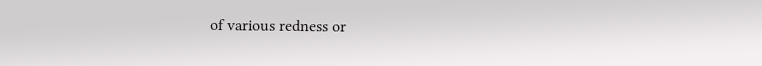of various redness or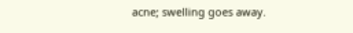acne; swelling goes away.